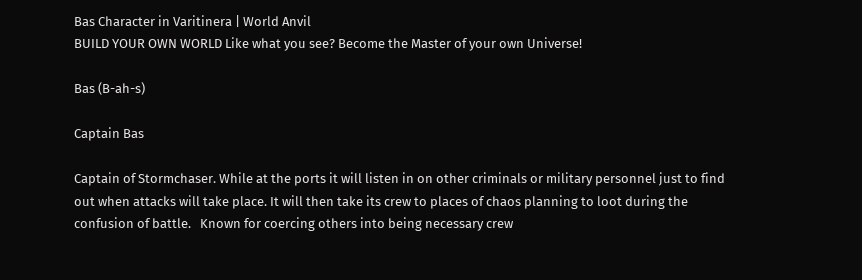Bas Character in Varitinera | World Anvil
BUILD YOUR OWN WORLD Like what you see? Become the Master of your own Universe!

Bas (B-ah-s)

Captain Bas

Captain of Stormchaser. While at the ports it will listen in on other criminals or military personnel just to find out when attacks will take place. It will then take its crew to places of chaos planning to loot during the confusion of battle.   Known for coercing others into being necessary crew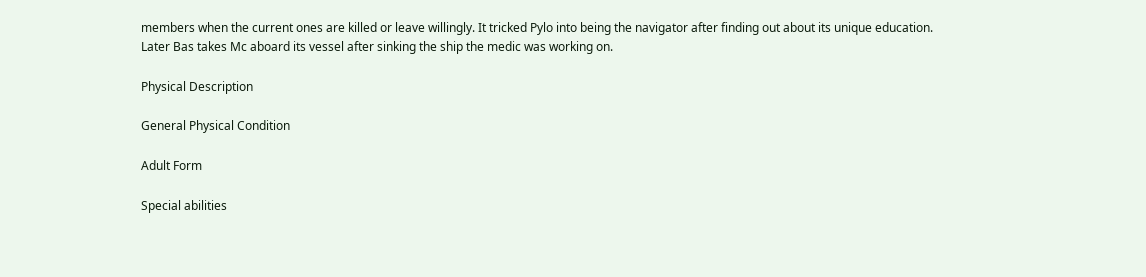members when the current ones are killed or leave willingly. It tricked Pylo into being the navigator after finding out about its unique education. Later Bas takes Mc aboard its vessel after sinking the ship the medic was working on.

Physical Description

General Physical Condition

Adult Form

Special abilities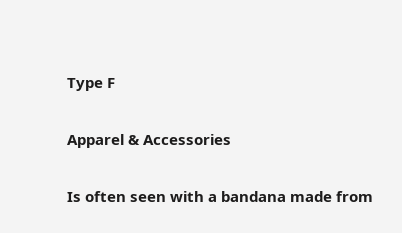Type F

Apparel & Accessories

Is often seen with a bandana made from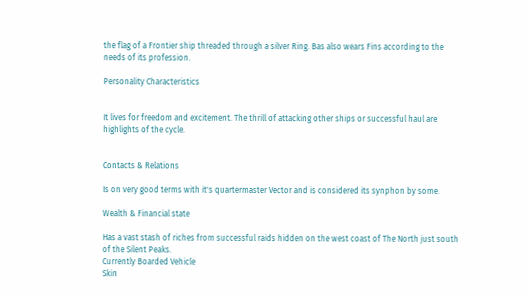the flag of a Frontier ship threaded through a silver Ring. Bas also wears Fins according to the needs of its profession.

Personality Characteristics


It lives for freedom and excitement. The thrill of attacking other ships or successful haul are highlights of the cycle.


Contacts & Relations

Is on very good terms with it's quartermaster Vector and is considered its synphon by some.

Wealth & Financial state

Has a vast stash of riches from successful raids hidden on the west coast of The North just south of the Silent Peaks.
Currently Boarded Vehicle
Skin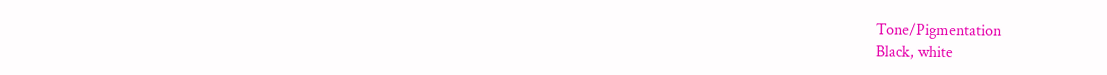Tone/Pigmentation
Black, white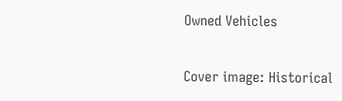Owned Vehicles

Cover image: Historical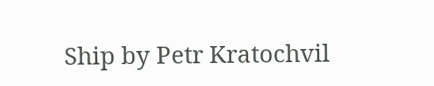Ship by Petr Kratochvil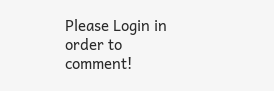Please Login in order to comment!